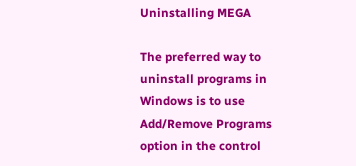Uninstalling MEGA

The preferred way to uninstall programs in Windows is to use Add/Remove Programs option in the control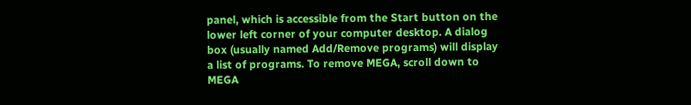panel, which is accessible from the Start button on the lower left corner of your computer desktop. A dialog box (usually named Add/Remove programs) will display a list of programs. To remove MEGA, scroll down to MEGA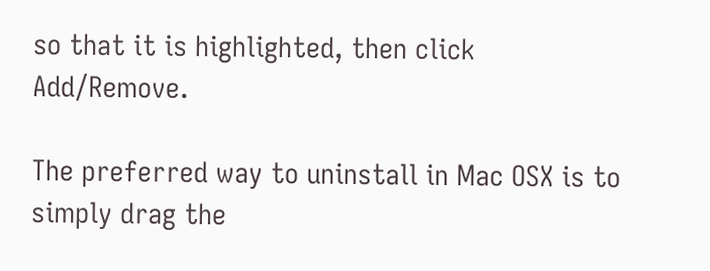so that it is highlighted, then click Add/Remove.

The preferred way to uninstall in Mac OSX is to simply drag the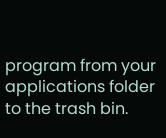program from your applications folder to the trash bin.